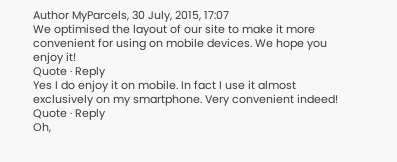Author MyParcels, 30 July, 2015, 17:07
We optimised the layout of our site to make it more convenient for using on mobile devices. We hope you enjoy it!
Quote · Reply
Yes I do enjoy it on mobile. In fact I use it almost exclusively on my smartphone. Very convenient indeed!
Quote · Reply
Oh,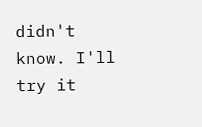didn't know. I'll try it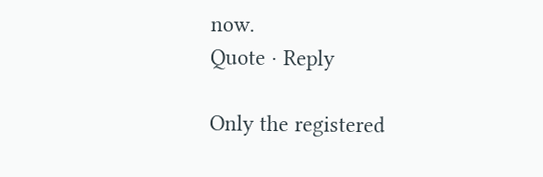now.
Quote · Reply

Only the registered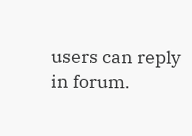users can reply in forum.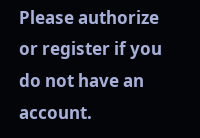Please authorize or register if you do not have an account.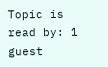Topic is read by: 1 guest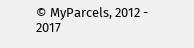© MyParcels, 2012 - 2017